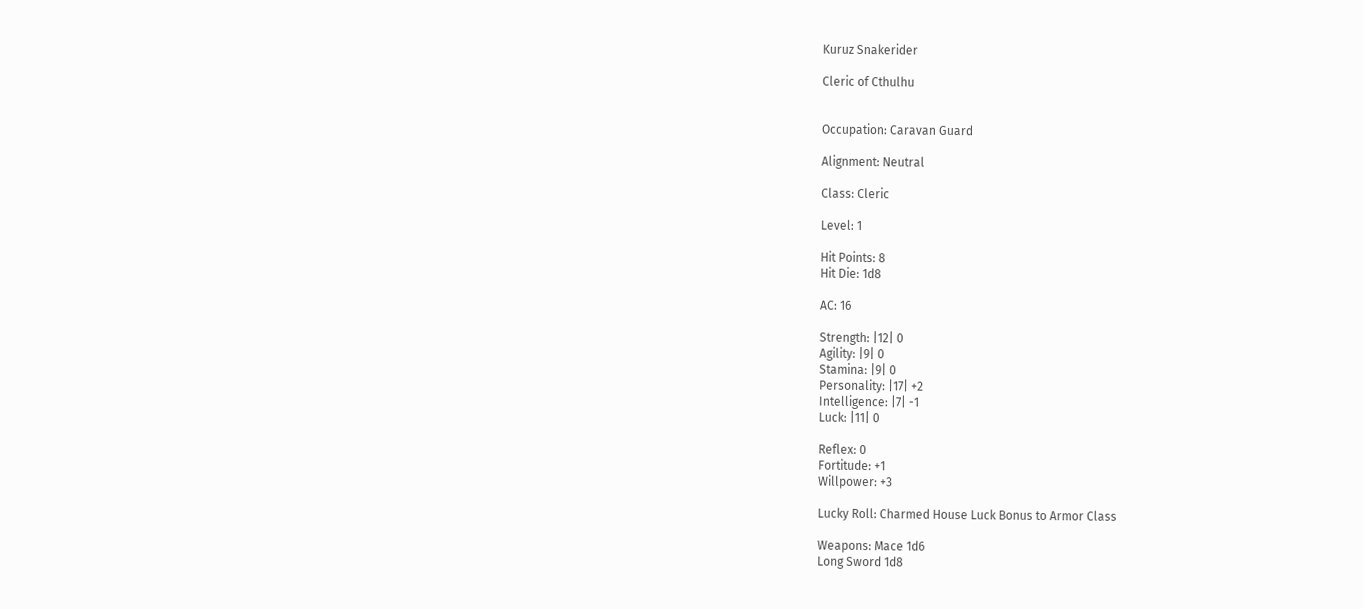Kuruz Snakerider

Cleric of Cthulhu


Occupation: Caravan Guard

Alignment: Neutral

Class: Cleric

Level: 1

Hit Points: 8
Hit Die: 1d8

AC: 16

Strength: |12| 0
Agility: |9| 0
Stamina: |9| 0
Personality: |17| +2
Intelligence: |7| -1
Luck: |11| 0

Reflex: 0
Fortitude: +1
Willpower: +3

Lucky Roll: Charmed House Luck Bonus to Armor Class

Weapons: Mace 1d6
Long Sword 1d8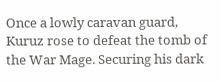Once a lowly caravan guard, Kuruz rose to defeat the tomb of the War Mage. Securing his dark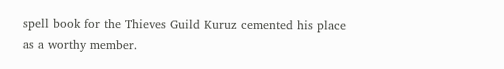spell book for the Thieves Guild Kuruz cemented his place as a worthy member.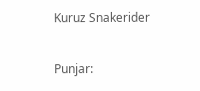Kuruz Snakerider

Punjar: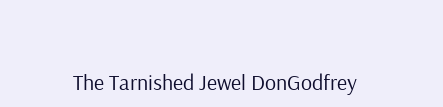The Tarnished Jewel DonGodfrey